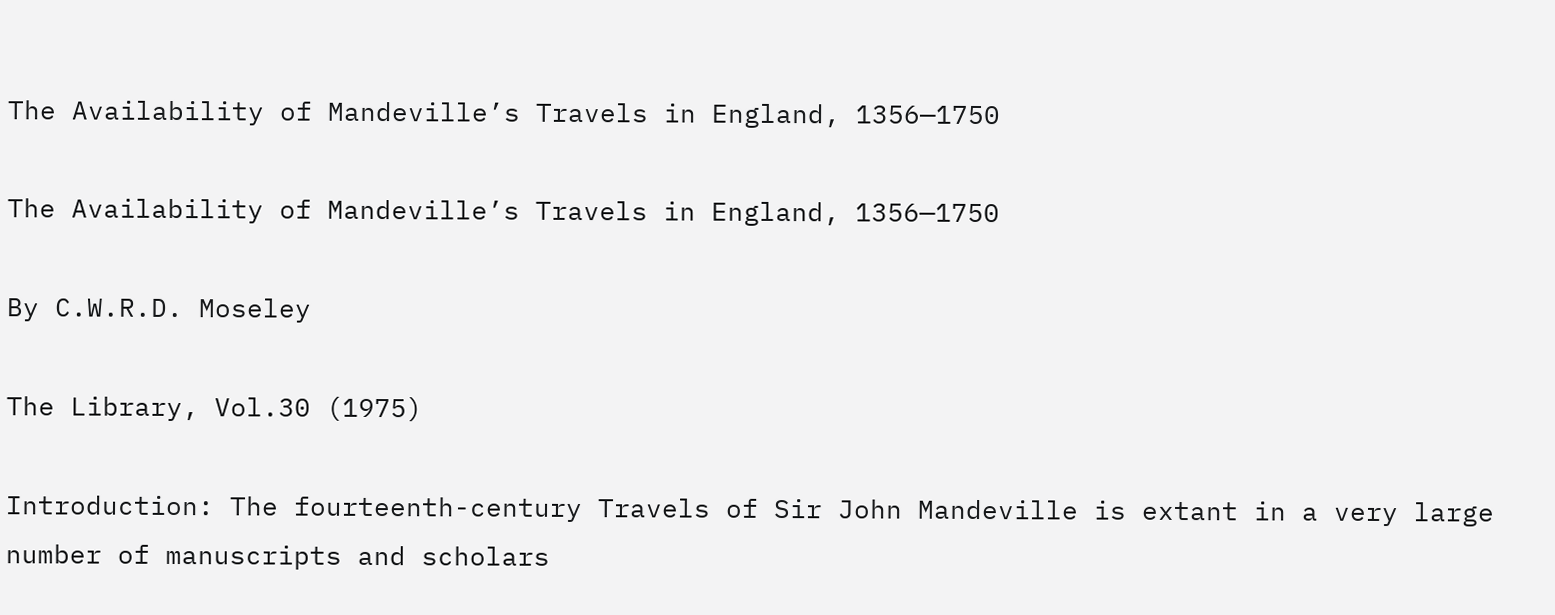The Availability of Mandeville’s Travels in England, 1356—1750

The Availability of Mandeville’s Travels in England, 1356—1750

By C.W.R.D. Moseley

The Library, Vol.30 (1975)

Introduction: The fourteenth-century Travels of Sir John Mandeville is extant in a very large number of manuscripts and scholars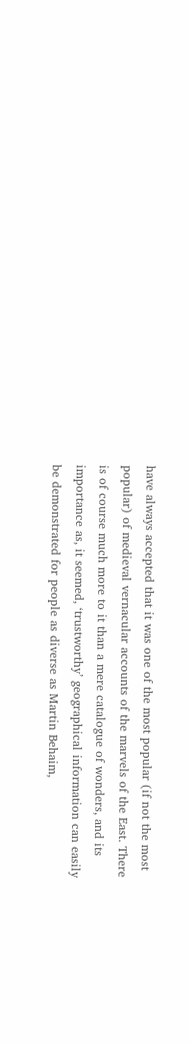have always accepted that it was one of the most popular (if not the most popular) of medieval vernacular accounts of the marvels of the East. There is of course much more to it than a mere catalogue of wonders, and its importance as, it seemed, ‘trustworthy’ geographical information can easily be demonstrated for people as diverse as Martin Behaim,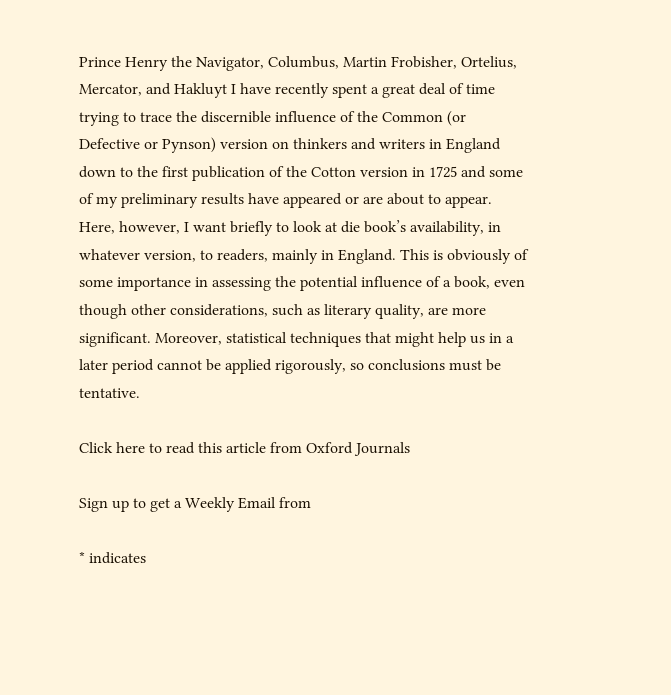Prince Henry the Navigator, Columbus, Martin Frobisher, Ortelius, Mercator, and Hakluyt I have recently spent a great deal of time trying to trace the discernible influence of the Common (or Defective or Pynson) version on thinkers and writers in England down to the first publication of the Cotton version in 1725 and some of my preliminary results have appeared or are about to appear. Here, however, I want briefly to look at die book’s availability, in whatever version, to readers, mainly in England. This is obviously of some importance in assessing the potential influence of a book, even though other considerations, such as literary quality, are more significant. Moreover, statistical techniques that might help us in a later period cannot be applied rigorously, so conclusions must be tentative.

Click here to read this article from Oxford Journals

Sign up to get a Weekly Email from

* indicates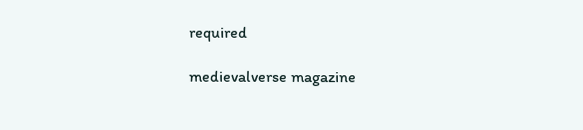required

medievalverse magazine